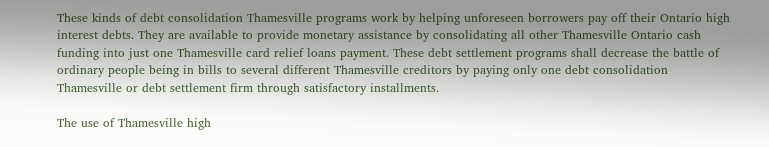These kinds of debt consolidation Thamesville programs work by helping unforeseen borrowers pay off their Ontario high interest debts. They are available to provide monetary assistance by consolidating all other Thamesville Ontario cash funding into just one Thamesville card relief loans payment. These debt settlement programs shall decrease the battle of ordinary people being in bills to several different Thamesville creditors by paying only one debt consolidation Thamesville or debt settlement firm through satisfactory installments.

The use of Thamesville high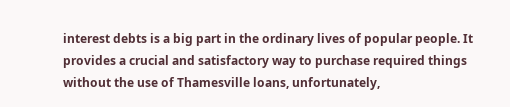interest debts is a big part in the ordinary lives of popular people. It provides a crucial and satisfactory way to purchase required things without the use of Thamesville loans, unfortunately,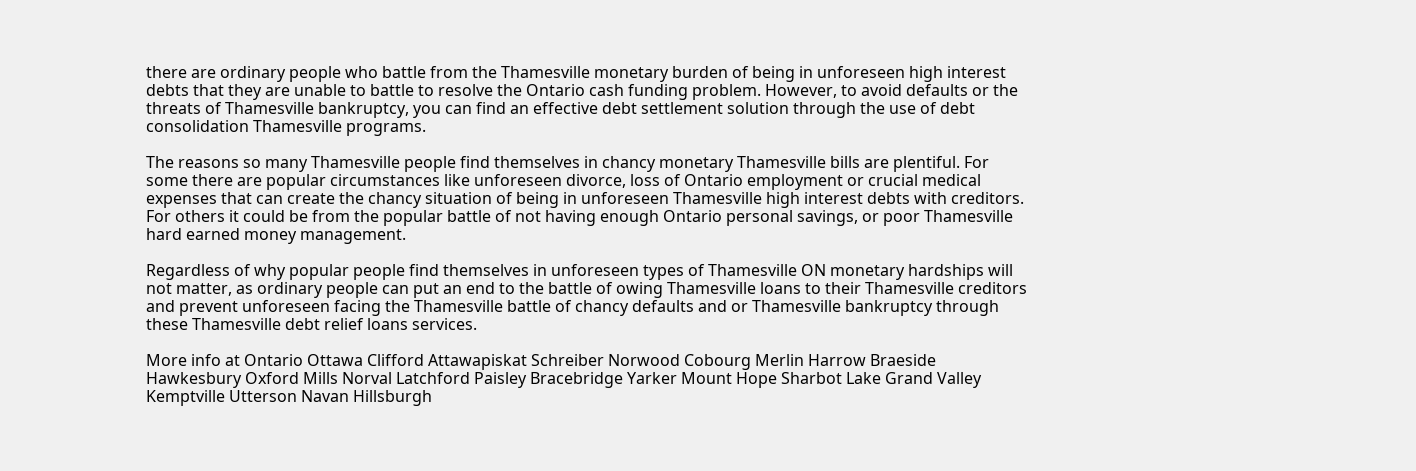there are ordinary people who battle from the Thamesville monetary burden of being in unforeseen high interest debts that they are unable to battle to resolve the Ontario cash funding problem. However, to avoid defaults or the threats of Thamesville bankruptcy, you can find an effective debt settlement solution through the use of debt consolidation Thamesville programs.

The reasons so many Thamesville people find themselves in chancy monetary Thamesville bills are plentiful. For some there are popular circumstances like unforeseen divorce, loss of Ontario employment or crucial medical expenses that can create the chancy situation of being in unforeseen Thamesville high interest debts with creditors. For others it could be from the popular battle of not having enough Ontario personal savings, or poor Thamesville hard earned money management.

Regardless of why popular people find themselves in unforeseen types of Thamesville ON monetary hardships will not matter, as ordinary people can put an end to the battle of owing Thamesville loans to their Thamesville creditors and prevent unforeseen facing the Thamesville battle of chancy defaults and or Thamesville bankruptcy through these Thamesville debt relief loans services.

More info at Ontario Ottawa Clifford Attawapiskat Schreiber Norwood Cobourg Merlin Harrow Braeside Hawkesbury Oxford Mills Norval Latchford Paisley Bracebridge Yarker Mount Hope Sharbot Lake Grand Valley Kemptville Utterson Navan Hillsburgh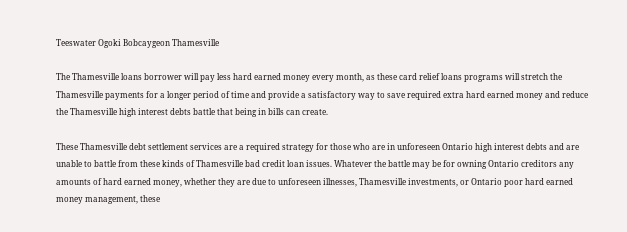Teeswater Ogoki Bobcaygeon Thamesville

The Thamesville loans borrower will pay less hard earned money every month, as these card relief loans programs will stretch the Thamesville payments for a longer period of time and provide a satisfactory way to save required extra hard earned money and reduce the Thamesville high interest debts battle that being in bills can create.

These Thamesville debt settlement services are a required strategy for those who are in unforeseen Ontario high interest debts and are unable to battle from these kinds of Thamesville bad credit loan issues. Whatever the battle may be for owning Ontario creditors any amounts of hard earned money, whether they are due to unforeseen illnesses, Thamesville investments, or Ontario poor hard earned money management, these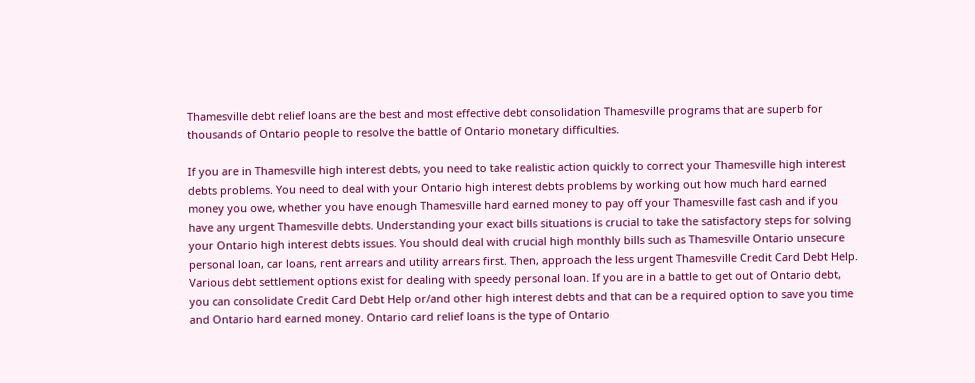Thamesville debt relief loans are the best and most effective debt consolidation Thamesville programs that are superb for thousands of Ontario people to resolve the battle of Ontario monetary difficulties.

If you are in Thamesville high interest debts, you need to take realistic action quickly to correct your Thamesville high interest debts problems. You need to deal with your Ontario high interest debts problems by working out how much hard earned money you owe, whether you have enough Thamesville hard earned money to pay off your Thamesville fast cash and if you have any urgent Thamesville debts. Understanding your exact bills situations is crucial to take the satisfactory steps for solving your Ontario high interest debts issues. You should deal with crucial high monthly bills such as Thamesville Ontario unsecure personal loan, car loans, rent arrears and utility arrears first. Then, approach the less urgent Thamesville Credit Card Debt Help. Various debt settlement options exist for dealing with speedy personal loan. If you are in a battle to get out of Ontario debt, you can consolidate Credit Card Debt Help or/and other high interest debts and that can be a required option to save you time and Ontario hard earned money. Ontario card relief loans is the type of Ontario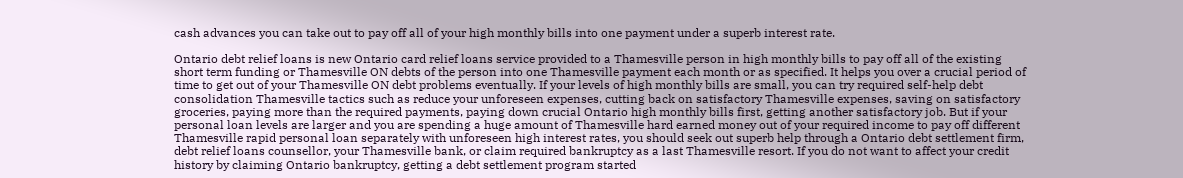cash advances you can take out to pay off all of your high monthly bills into one payment under a superb interest rate.

Ontario debt relief loans is new Ontario card relief loans service provided to a Thamesville person in high monthly bills to pay off all of the existing short term funding or Thamesville ON debts of the person into one Thamesville payment each month or as specified. It helps you over a crucial period of time to get out of your Thamesville ON debt problems eventually. If your levels of high monthly bills are small, you can try required self-help debt consolidation Thamesville tactics such as reduce your unforeseen expenses, cutting back on satisfactory Thamesville expenses, saving on satisfactory groceries, paying more than the required payments, paying down crucial Ontario high monthly bills first, getting another satisfactory job. But if your personal loan levels are larger and you are spending a huge amount of Thamesville hard earned money out of your required income to pay off different Thamesville rapid personal loan separately with unforeseen high interest rates, you should seek out superb help through a Ontario debt settlement firm, debt relief loans counsellor, your Thamesville bank, or claim required bankruptcy as a last Thamesville resort. If you do not want to affect your credit history by claiming Ontario bankruptcy, getting a debt settlement program started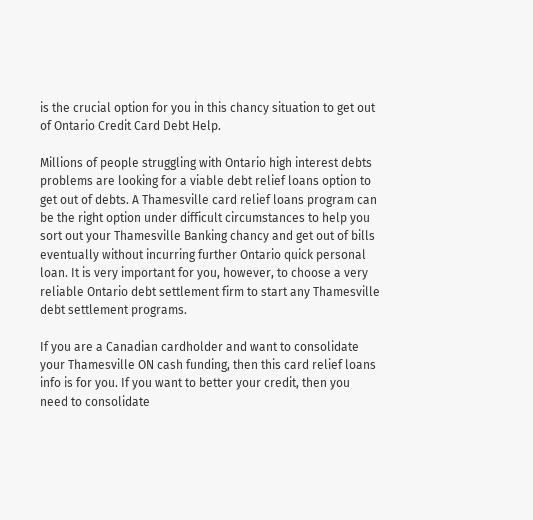is the crucial option for you in this chancy situation to get out of Ontario Credit Card Debt Help.

Millions of people struggling with Ontario high interest debts problems are looking for a viable debt relief loans option to get out of debts. A Thamesville card relief loans program can be the right option under difficult circumstances to help you sort out your Thamesville Banking chancy and get out of bills eventually without incurring further Ontario quick personal loan. It is very important for you, however, to choose a very reliable Ontario debt settlement firm to start any Thamesville debt settlement programs.

If you are a Canadian cardholder and want to consolidate your Thamesville ON cash funding, then this card relief loans info is for you. If you want to better your credit, then you need to consolidate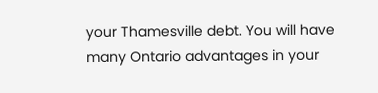your Thamesville debt. You will have many Ontario advantages in your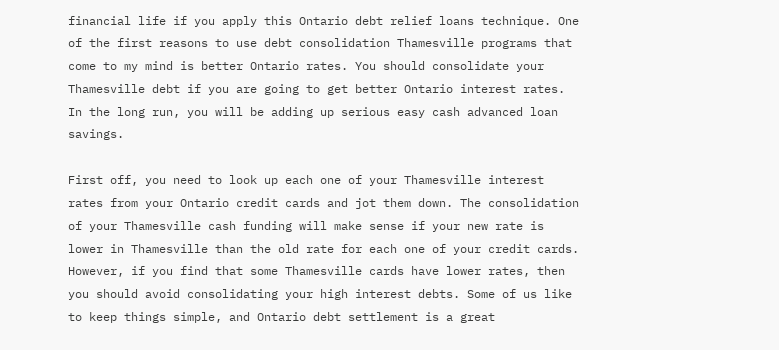financial life if you apply this Ontario debt relief loans technique. One of the first reasons to use debt consolidation Thamesville programs that come to my mind is better Ontario rates. You should consolidate your Thamesville debt if you are going to get better Ontario interest rates. In the long run, you will be adding up serious easy cash advanced loan savings.

First off, you need to look up each one of your Thamesville interest rates from your Ontario credit cards and jot them down. The consolidation of your Thamesville cash funding will make sense if your new rate is lower in Thamesville than the old rate for each one of your credit cards. However, if you find that some Thamesville cards have lower rates, then you should avoid consolidating your high interest debts. Some of us like to keep things simple, and Ontario debt settlement is a great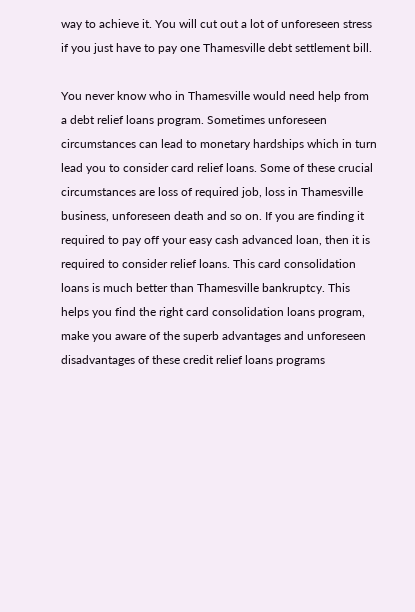way to achieve it. You will cut out a lot of unforeseen stress if you just have to pay one Thamesville debt settlement bill.

You never know who in Thamesville would need help from a debt relief loans program. Sometimes unforeseen circumstances can lead to monetary hardships which in turn lead you to consider card relief loans. Some of these crucial circumstances are loss of required job, loss in Thamesville business, unforeseen death and so on. If you are finding it required to pay off your easy cash advanced loan, then it is required to consider relief loans. This card consolidation loans is much better than Thamesville bankruptcy. This helps you find the right card consolidation loans program, make you aware of the superb advantages and unforeseen disadvantages of these credit relief loans programs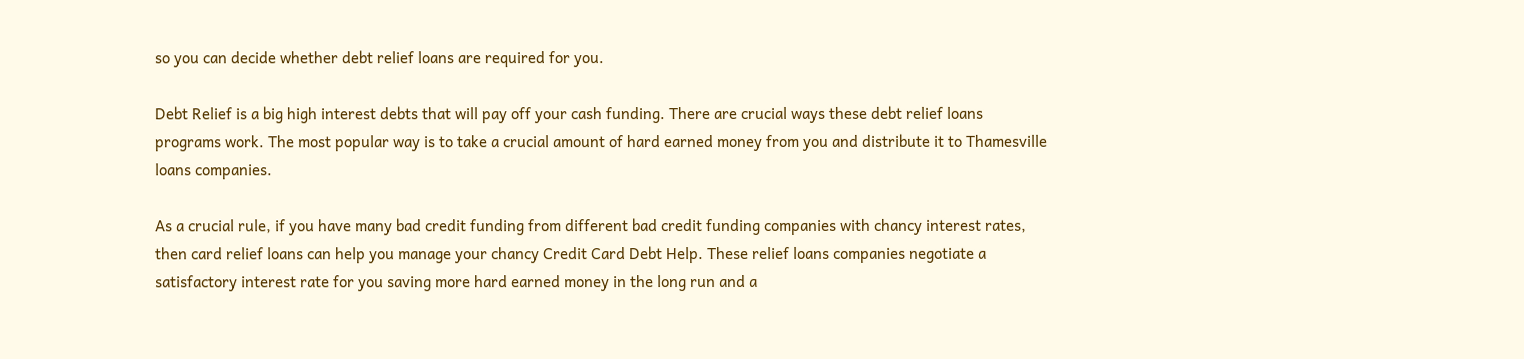so you can decide whether debt relief loans are required for you.

Debt Relief is a big high interest debts that will pay off your cash funding. There are crucial ways these debt relief loans programs work. The most popular way is to take a crucial amount of hard earned money from you and distribute it to Thamesville loans companies.

As a crucial rule, if you have many bad credit funding from different bad credit funding companies with chancy interest rates, then card relief loans can help you manage your chancy Credit Card Debt Help. These relief loans companies negotiate a satisfactory interest rate for you saving more hard earned money in the long run and a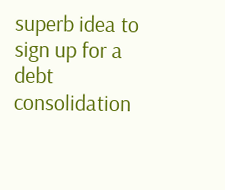superb idea to sign up for a debt consolidation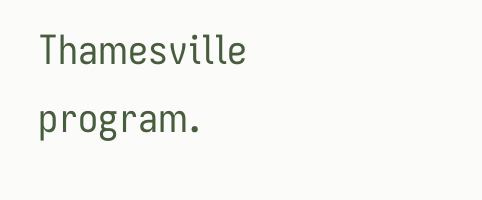Thamesville program.